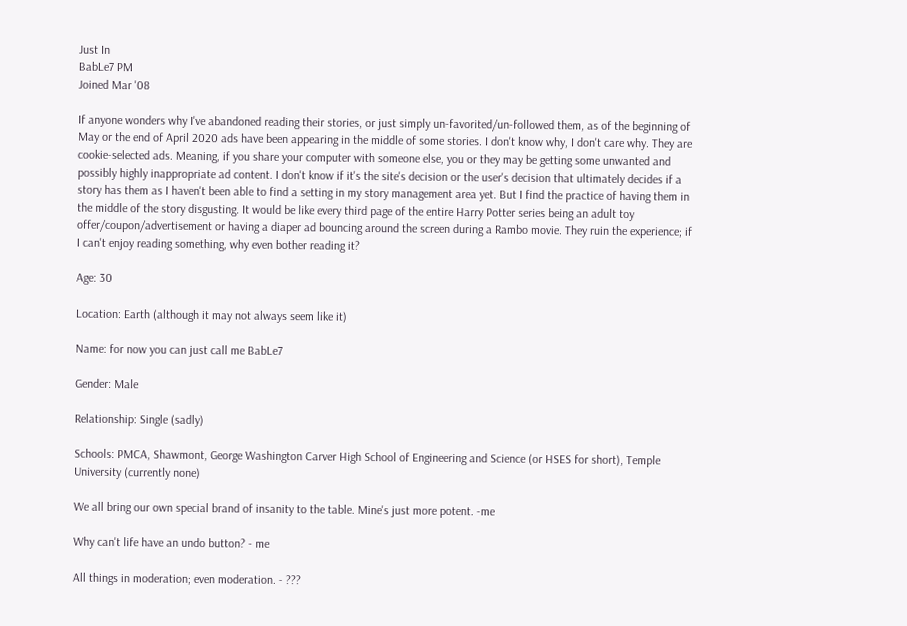Just In
BabLe7 PM
Joined Mar '08

If anyone wonders why I've abandoned reading their stories, or just simply un-favorited/un-followed them, as of the beginning of May or the end of April 2020 ads have been appearing in the middle of some stories. I don't know why, I don't care why. They are cookie-selected ads. Meaning, if you share your computer with someone else, you or they may be getting some unwanted and possibly highly inappropriate ad content. I don't know if it's the site's decision or the user's decision that ultimately decides if a story has them as I haven't been able to find a setting in my story management area yet. But I find the practice of having them in the middle of the story disgusting. It would be like every third page of the entire Harry Potter series being an adult toy offer/coupon/advertisement or having a diaper ad bouncing around the screen during a Rambo movie. They ruin the experience; if I can't enjoy reading something, why even bother reading it?

Age: 30

Location: Earth (although it may not always seem like it)

Name: for now you can just call me BabLe7

Gender: Male

Relationship: Single (sadly)

Schools: PMCA, Shawmont, George Washington Carver High School of Engineering and Science (or HSES for short), Temple University (currently none)

We all bring our own special brand of insanity to the table. Mine's just more potent. -me

Why can't life have an undo button? - me

All things in moderation; even moderation. - ???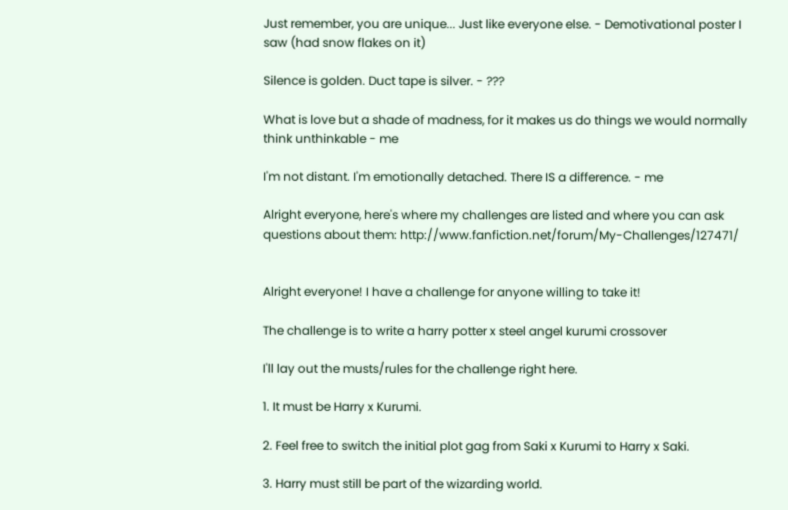Just remember, you are unique... Just like everyone else. - Demotivational poster I saw (had snow flakes on it)

Silence is golden. Duct tape is silver. - ???

What is love but a shade of madness, for it makes us do things we would normally think unthinkable - me

I'm not distant. I'm emotionally detached. There IS a difference. - me

Alright everyone, here's where my challenges are listed and where you can ask questions about them: http://www.fanfiction.net/forum/My-Challenges/127471/


Alright everyone! I have a challenge for anyone willing to take it!

The challenge is to write a harry potter x steel angel kurumi crossover

I'll lay out the musts/rules for the challenge right here.

1. It must be Harry x Kurumi.

2. Feel free to switch the initial plot gag from Saki x Kurumi to Harry x Saki.

3. Harry must still be part of the wizarding world.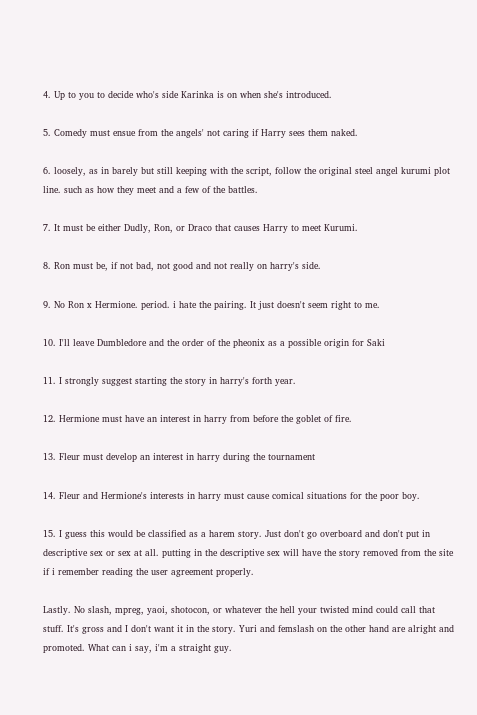4. Up to you to decide who's side Karinka is on when she's introduced.

5. Comedy must ensue from the angels' not caring if Harry sees them naked.

6. loosely, as in barely but still keeping with the script, follow the original steel angel kurumi plot line. such as how they meet and a few of the battles.

7. It must be either Dudly, Ron, or Draco that causes Harry to meet Kurumi.

8. Ron must be, if not bad, not good and not really on harry's side.

9. No Ron x Hermione. period. i hate the pairing. It just doesn't seem right to me.

10. I'll leave Dumbledore and the order of the pheonix as a possible origin for Saki

11. I strongly suggest starting the story in harry's forth year.

12. Hermione must have an interest in harry from before the goblet of fire.

13. Fleur must develop an interest in harry during the tournament

14. Fleur and Hermione's interests in harry must cause comical situations for the poor boy.

15. I guess this would be classified as a harem story. Just don't go overboard and don't put in descriptive sex or sex at all. putting in the descriptive sex will have the story removed from the site if i remember reading the user agreement properly.

Lastly. No slash, mpreg, yaoi, shotocon, or whatever the hell your twisted mind could call that stuff. It's gross and I don't want it in the story. Yuri and femslash on the other hand are alright and promoted. What can i say, i'm a straight guy.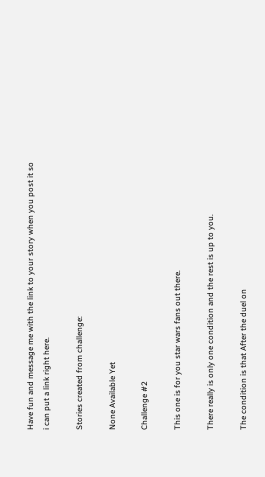Have fun and message me with the link to your story when you post it so i can put a link right here.

Stories created from challenge:

None Available Yet

Challenge #2

This one is for you star wars fans out there.

There really is only one condition and the rest is up to you.

The condition is that After the duel on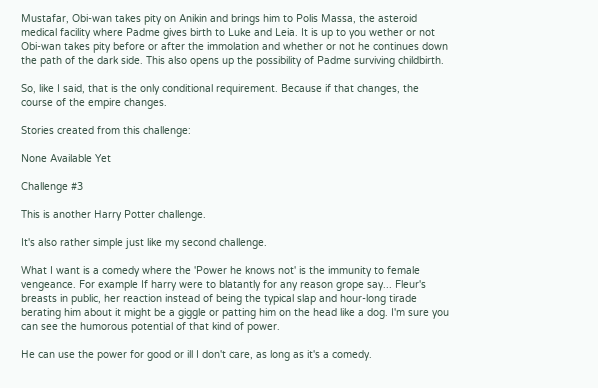Mustafar, Obi-wan takes pity on Anikin and brings him to Polis Massa, the asteroid medical facility where Padme gives birth to Luke and Leia. It is up to you wether or not Obi-wan takes pity before or after the immolation and whether or not he continues down the path of the dark side. This also opens up the possibility of Padme surviving childbirth.

So, like I said, that is the only conditional requirement. Because if that changes, the course of the empire changes.

Stories created from this challenge:

None Available Yet

Challenge #3

This is another Harry Potter challenge.

It's also rather simple just like my second challenge.

What I want is a comedy where the 'Power he knows not' is the immunity to female vengeance. For example If harry were to blatantly for any reason grope say... Fleur's breasts in public, her reaction instead of being the typical slap and hour-long tirade berating him about it might be a giggle or patting him on the head like a dog. I'm sure you can see the humorous potential of that kind of power.

He can use the power for good or ill I don't care, as long as it's a comedy.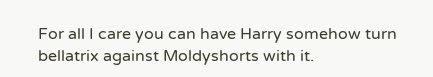For all I care you can have Harry somehow turn bellatrix against Moldyshorts with it.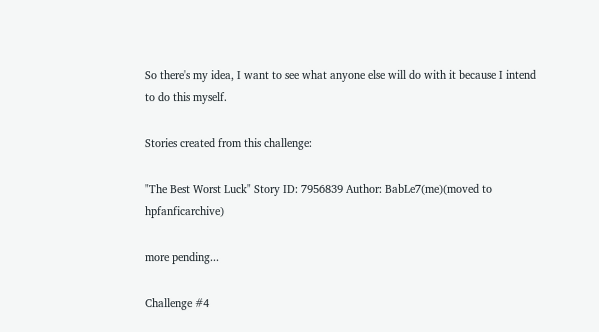So there's my idea, I want to see what anyone else will do with it because I intend to do this myself.

Stories created from this challenge:

"The Best Worst Luck" Story ID: 7956839 Author: BabLe7(me)(moved to hpfanficarchive)

more pending...

Challenge #4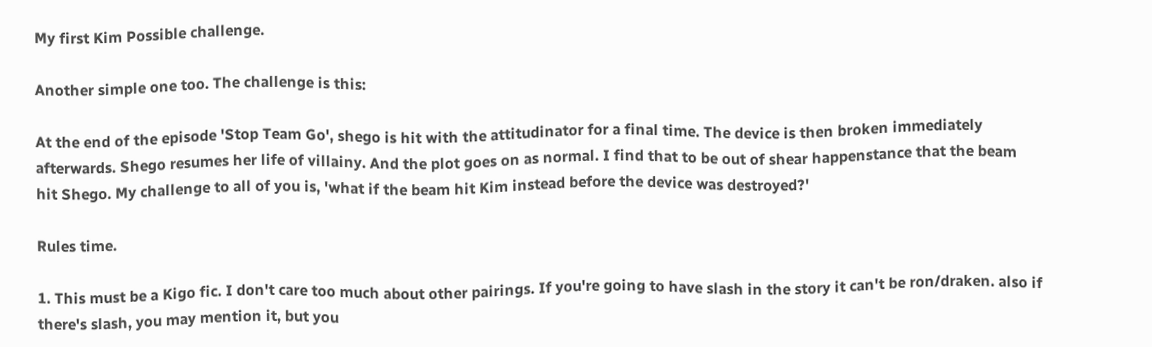My first Kim Possible challenge.

Another simple one too. The challenge is this:

At the end of the episode 'Stop Team Go', shego is hit with the attitudinator for a final time. The device is then broken immediately afterwards. Shego resumes her life of villainy. And the plot goes on as normal. I find that to be out of shear happenstance that the beam hit Shego. My challenge to all of you is, 'what if the beam hit Kim instead before the device was destroyed?'

Rules time.

1. This must be a Kigo fic. I don't care too much about other pairings. If you're going to have slash in the story it can't be ron/draken. also if there's slash, you may mention it, but you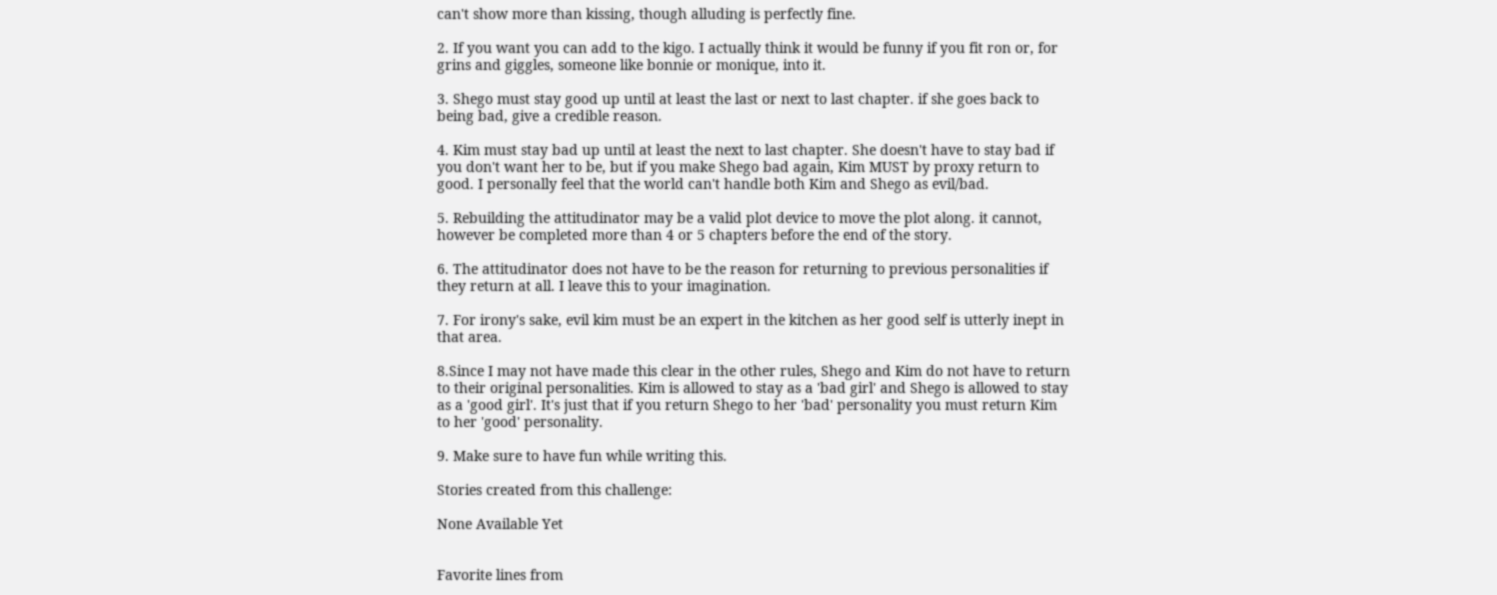can't show more than kissing, though alluding is perfectly fine.

2. If you want you can add to the kigo. I actually think it would be funny if you fit ron or, for grins and giggles, someone like bonnie or monique, into it.

3. Shego must stay good up until at least the last or next to last chapter. if she goes back to being bad, give a credible reason.

4. Kim must stay bad up until at least the next to last chapter. She doesn't have to stay bad if you don't want her to be, but if you make Shego bad again, Kim MUST by proxy return to good. I personally feel that the world can't handle both Kim and Shego as evil/bad.

5. Rebuilding the attitudinator may be a valid plot device to move the plot along. it cannot, however be completed more than 4 or 5 chapters before the end of the story.

6. The attitudinator does not have to be the reason for returning to previous personalities if they return at all. I leave this to your imagination.

7. For irony's sake, evil kim must be an expert in the kitchen as her good self is utterly inept in that area.

8.Since I may not have made this clear in the other rules, Shego and Kim do not have to return to their original personalities. Kim is allowed to stay as a 'bad girl' and Shego is allowed to stay as a 'good girl'. It's just that if you return Shego to her 'bad' personality you must return Kim to her 'good' personality.

9. Make sure to have fun while writing this.

Stories created from this challenge:

None Available Yet


Favorite lines from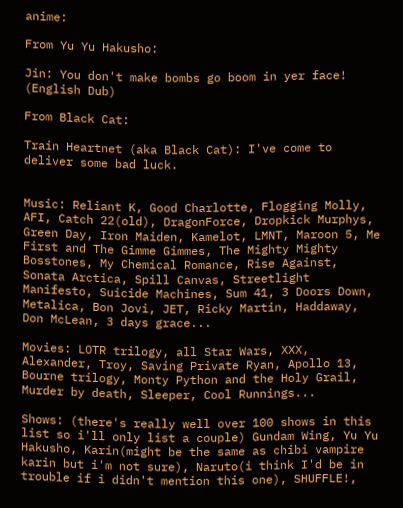anime:

From Yu Yu Hakusho:

Jin: You don't make bombs go boom in yer face! (English Dub)

From Black Cat:

Train Heartnet (aka Black Cat): I've come to deliver some bad luck.


Music: Reliant K, Good Charlotte, Flogging Molly, AFI, Catch 22(old), DragonForce, Dropkick Murphys, Green Day, Iron Maiden, Kamelot, LMNT, Maroon 5, Me First and The Gimme Gimmes, The Mighty Mighty Bosstones, My Chemical Romance, Rise Against, Sonata Arctica, Spill Canvas, Streetlight Manifesto, Suicide Machines, Sum 41, 3 Doors Down, Metalica, Bon Jovi, JET, Ricky Martin, Haddaway, Don McLean, 3 days grace...

Movies: LOTR trilogy, all Star Wars, XXX, Alexander, Troy, Saving Private Ryan, Apollo 13, Bourne trilogy, Monty Python and the Holy Grail, Murder by death, Sleeper, Cool Runnings...

Shows: (there's really well over 100 shows in this list so i'll only list a couple) Gundam Wing, Yu Yu Hakusho, Karin(might be the same as chibi vampire karin but i'm not sure), Naruto(i think I'd be in trouble if i didn't mention this one), SHUFFLE!,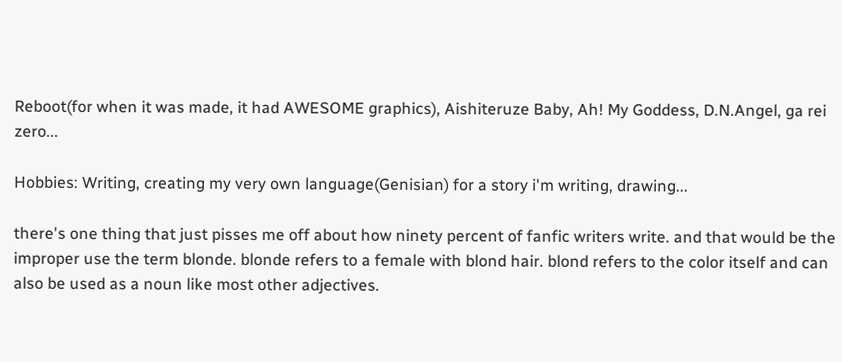Reboot(for when it was made, it had AWESOME graphics), Aishiteruze Baby, Ah! My Goddess, D.N.Angel, ga rei zero...

Hobbies: Writing, creating my very own language(Genisian) for a story i'm writing, drawing...

there's one thing that just pisses me off about how ninety percent of fanfic writers write. and that would be the improper use the term blonde. blonde refers to a female with blond hair. blond refers to the color itself and can also be used as a noun like most other adjectives.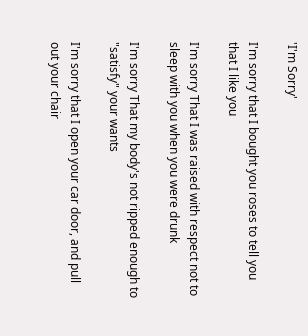'I'm Sorry'

I'm sorry that I bought you roses to tell you that I like you

I'm sorry That I was raised with respect not to sleep with you when you were drunk

I'm sorry That my body's not ripped enough to "satisfy" your wants

I'm sorry that I open your car door, and pull out your chair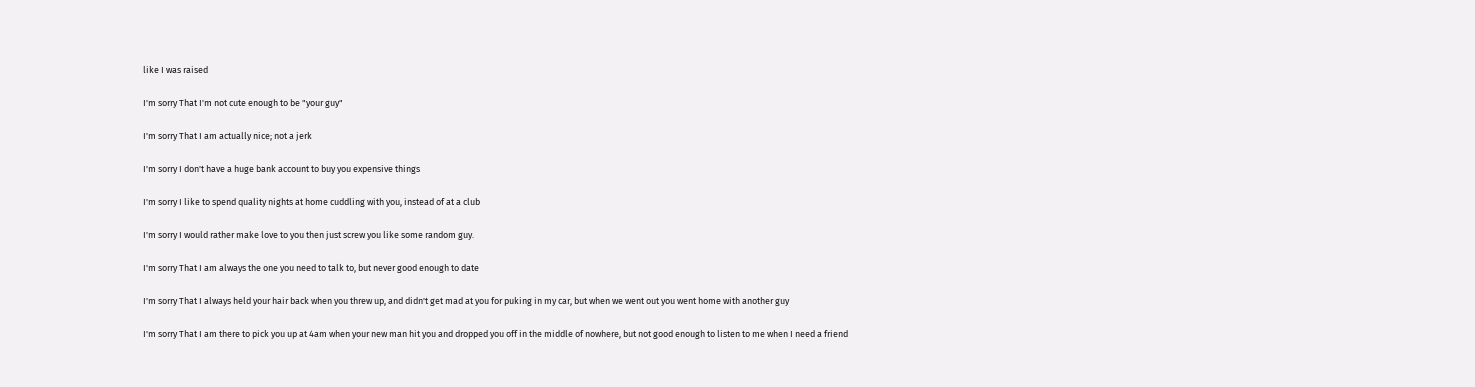like I was raised

I'm sorry That I'm not cute enough to be "your guy"

I'm sorry That I am actually nice; not a jerk

I'm sorry I don't have a huge bank account to buy you expensive things

I'm sorry I like to spend quality nights at home cuddling with you, instead of at a club

I'm sorry I would rather make love to you then just screw you like some random guy.

I'm sorry That I am always the one you need to talk to, but never good enough to date

I'm sorry That I always held your hair back when you threw up, and didn't get mad at you for puking in my car, but when we went out you went home with another guy

I'm sorry That I am there to pick you up at 4am when your new man hit you and dropped you off in the middle of nowhere, but not good enough to listen to me when I need a friend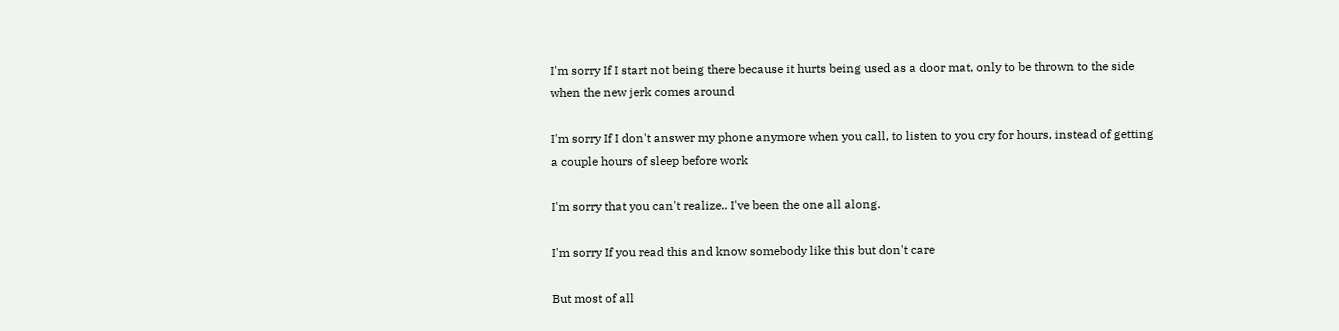I'm sorry If I start not being there because it hurts being used as a door mat, only to be thrown to the side when the new jerk comes around

I'm sorry If I don't answer my phone anymore when you call, to listen to you cry for hours, instead of getting a couple hours of sleep before work

I'm sorry that you can't realize.. I've been the one all along.

I'm sorry If you read this and know somebody like this but don't care

But most of all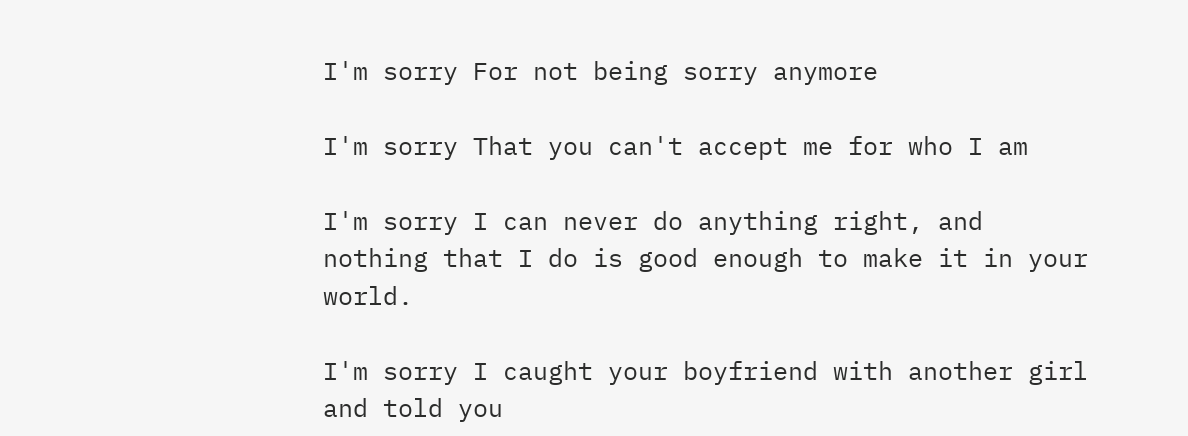I'm sorry For not being sorry anymore

I'm sorry That you can't accept me for who I am

I'm sorry I can never do anything right, and nothing that I do is good enough to make it in your world.

I'm sorry I caught your boyfriend with another girl and told you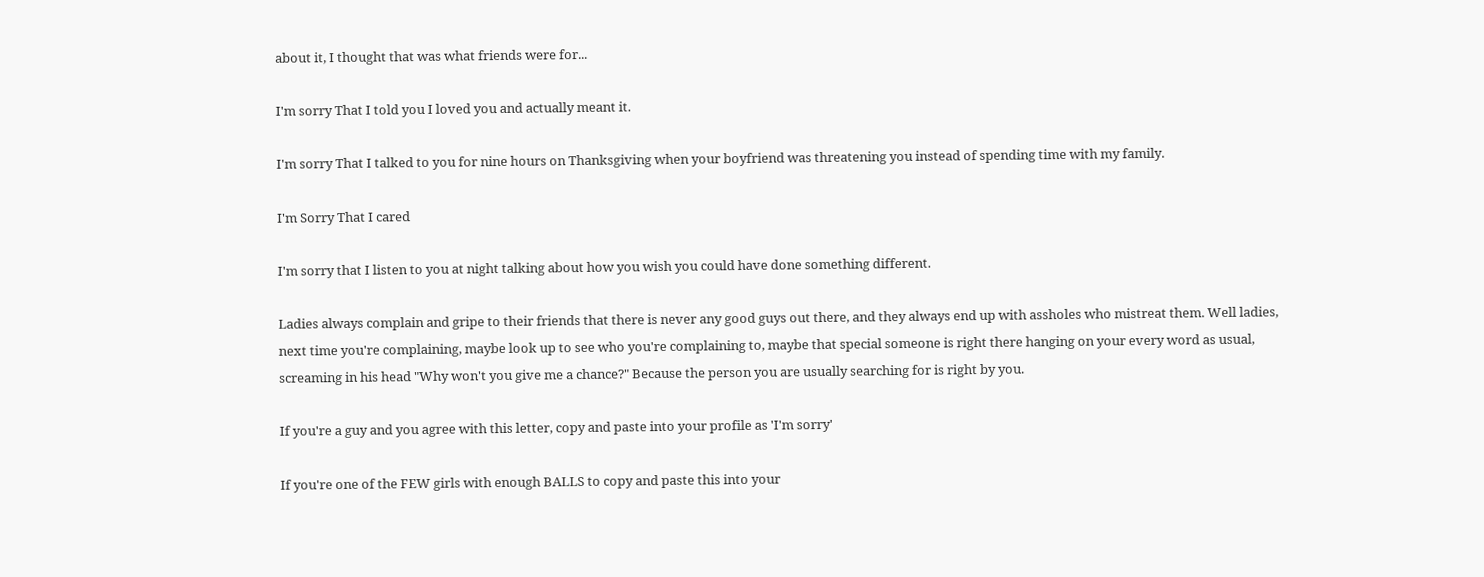about it, I thought that was what friends were for...

I'm sorry That I told you I loved you and actually meant it.

I'm sorry That I talked to you for nine hours on Thanksgiving when your boyfriend was threatening you instead of spending time with my family.

I'm Sorry That I cared

I'm sorry that I listen to you at night talking about how you wish you could have done something different.

Ladies always complain and gripe to their friends that there is never any good guys out there, and they always end up with assholes who mistreat them. Well ladies, next time you're complaining, maybe look up to see who you're complaining to, maybe that special someone is right there hanging on your every word as usual, screaming in his head "Why won't you give me a chance?" Because the person you are usually searching for is right by you.

If you're a guy and you agree with this letter, copy and paste into your profile as 'I'm sorry'

If you're one of the FEW girls with enough BALLS to copy and paste this into your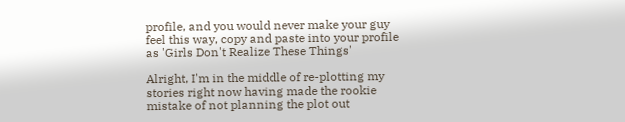profile, and you would never make your guy feel this way, copy and paste into your profile as 'Girls Don't Realize These Things'

Alright, I'm in the middle of re-plotting my stories right now having made the rookie mistake of not planning the plot out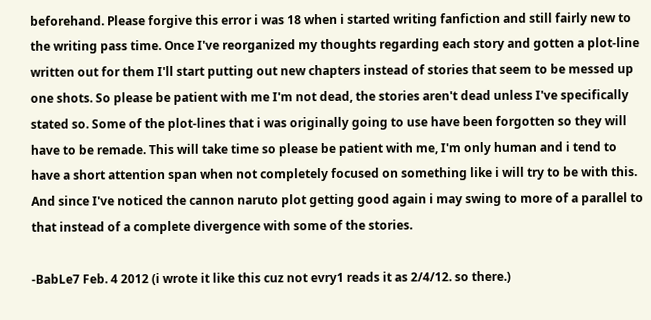beforehand. Please forgive this error i was 18 when i started writing fanfiction and still fairly new to the writing pass time. Once I've reorganized my thoughts regarding each story and gotten a plot-line written out for them I'll start putting out new chapters instead of stories that seem to be messed up one shots. So please be patient with me I'm not dead, the stories aren't dead unless I've specifically stated so. Some of the plot-lines that i was originally going to use have been forgotten so they will have to be remade. This will take time so please be patient with me, I'm only human and i tend to have a short attention span when not completely focused on something like i will try to be with this. And since I've noticed the cannon naruto plot getting good again i may swing to more of a parallel to that instead of a complete divergence with some of the stories.

-BabLe7 Feb. 4 2012 (i wrote it like this cuz not evry1 reads it as 2/4/12. so there.)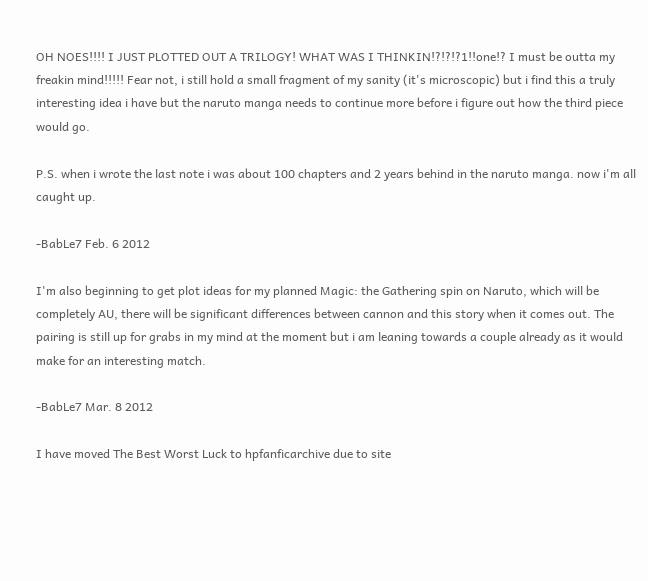OH NOES!!!! I JUST PLOTTED OUT A TRILOGY! WHAT WAS I THINKIN!?!?!?1!!one!? I must be outta my freakin mind!!!!! Fear not, i still hold a small fragment of my sanity (it's microscopic) but i find this a truly interesting idea i have but the naruto manga needs to continue more before i figure out how the third piece would go.

P.S. when i wrote the last note i was about 100 chapters and 2 years behind in the naruto manga. now i'm all caught up.

-BabLe7 Feb. 6 2012

I'm also beginning to get plot ideas for my planned Magic: the Gathering spin on Naruto, which will be completely AU, there will be significant differences between cannon and this story when it comes out. The pairing is still up for grabs in my mind at the moment but i am leaning towards a couple already as it would make for an interesting match.

-BabLe7 Mar. 8 2012

I have moved The Best Worst Luck to hpfanficarchive due to site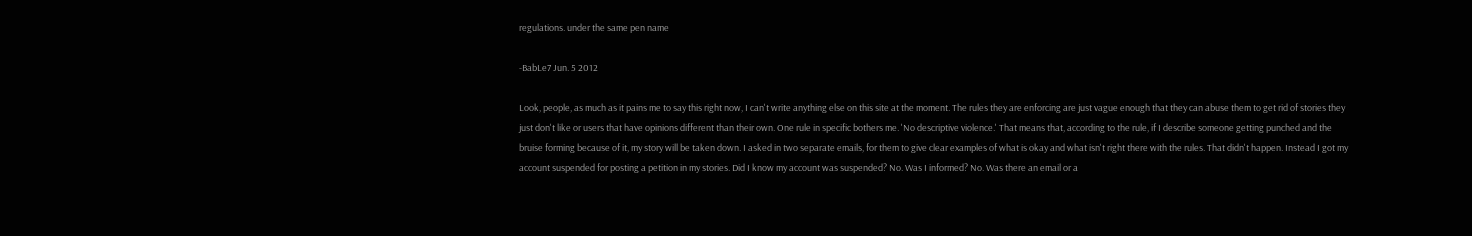regulations. under the same pen name

-BabLe7 Jun. 5 2012

Look, people, as much as it pains me to say this right now, I can't write anything else on this site at the moment. The rules they are enforcing are just vague enough that they can abuse them to get rid of stories they just don't like or users that have opinions different than their own. One rule in specific bothers me. 'No descriptive violence.' That means that, according to the rule, if I describe someone getting punched and the bruise forming because of it, my story will be taken down. I asked in two separate emails, for them to give clear examples of what is okay and what isn't right there with the rules. That didn't happen. Instead I got my account suspended for posting a petition in my stories. Did I know my account was suspended? No. Was I informed? No. Was there an email or a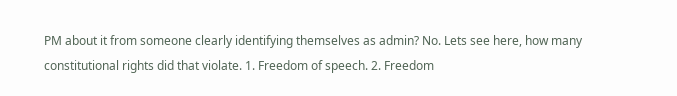PM about it from someone clearly identifying themselves as admin? No. Lets see here, how many constitutional rights did that violate. 1. Freedom of speech. 2. Freedom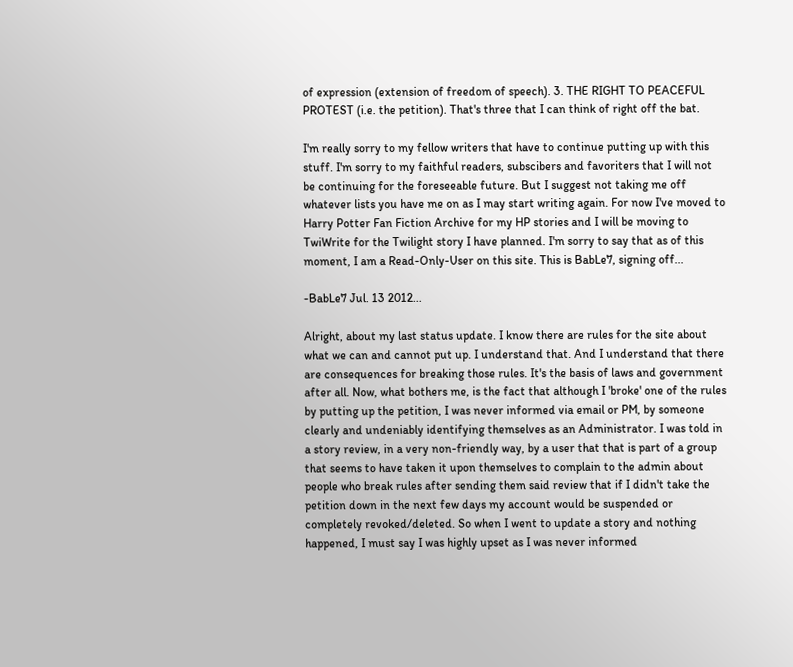of expression (extension of freedom of speech). 3. THE RIGHT TO PEACEFUL PROTEST (i.e. the petition). That's three that I can think of right off the bat.

I'm really sorry to my fellow writers that have to continue putting up with this stuff. I'm sorry to my faithful readers, subscibers and favoriters that I will not be continuing for the foreseeable future. But I suggest not taking me off whatever lists you have me on as I may start writing again. For now I've moved to Harry Potter Fan Fiction Archive for my HP stories and I will be moving to TwiWrite for the Twilight story I have planned. I'm sorry to say that as of this moment, I am a Read-Only-User on this site. This is BabLe7, signing off...

-BabLe7 Jul. 13 2012...

Alright, about my last status update. I know there are rules for the site about what we can and cannot put up. I understand that. And I understand that there are consequences for breaking those rules. It's the basis of laws and government after all. Now, what bothers me, is the fact that although I 'broke' one of the rules by putting up the petition, I was never informed via email or PM, by someone clearly and undeniably identifying themselves as an Administrator. I was told in a story review, in a very non-friendly way, by a user that that is part of a group that seems to have taken it upon themselves to complain to the admin about people who break rules after sending them said review that if I didn't take the petition down in the next few days my account would be suspended or completely revoked/deleted. So when I went to update a story and nothing happened, I must say I was highly upset as I was never informed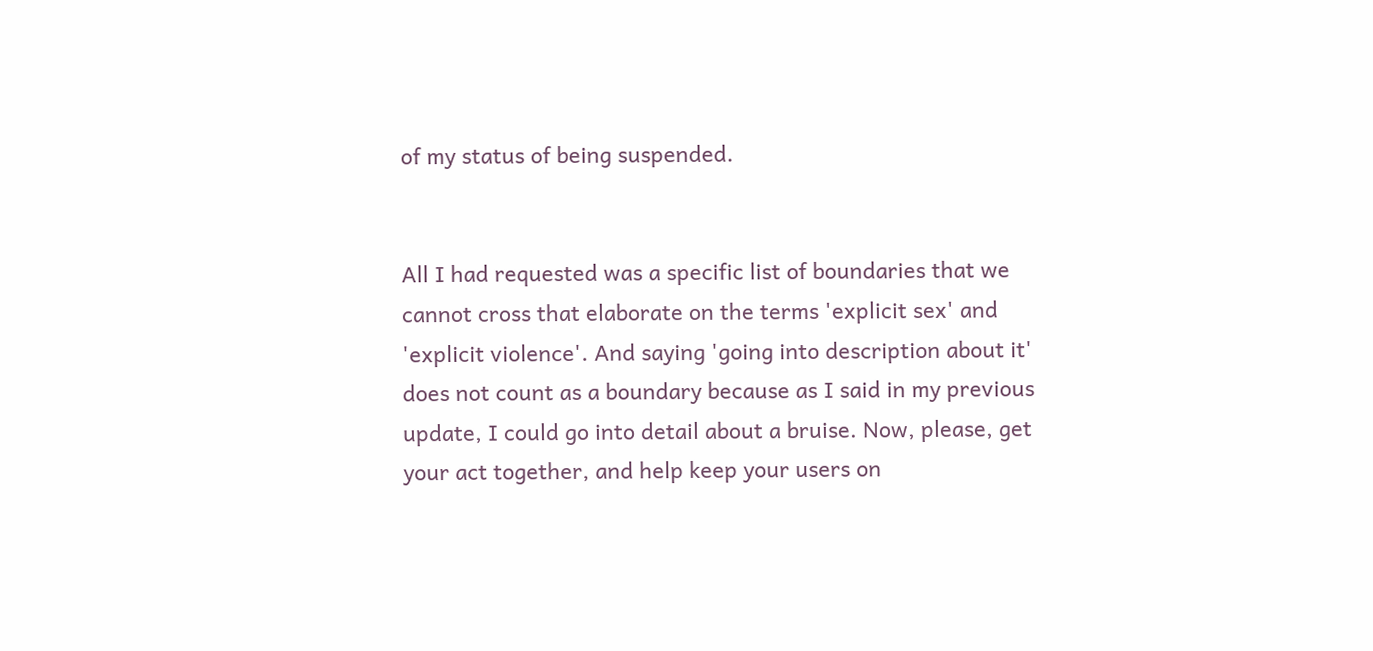of my status of being suspended.


All I had requested was a specific list of boundaries that we cannot cross that elaborate on the terms 'explicit sex' and 'explicit violence'. And saying 'going into description about it' does not count as a boundary because as I said in my previous update, I could go into detail about a bruise. Now, please, get your act together, and help keep your users on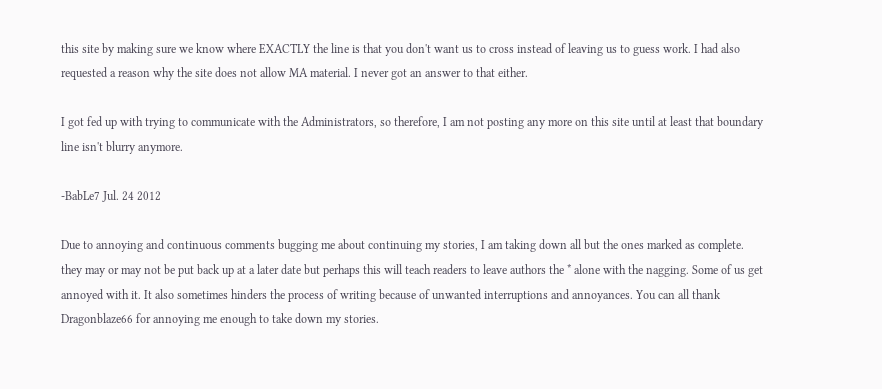this site by making sure we know where EXACTLY the line is that you don't want us to cross instead of leaving us to guess work. I had also requested a reason why the site does not allow MA material. I never got an answer to that either.

I got fed up with trying to communicate with the Administrators, so therefore, I am not posting any more on this site until at least that boundary line isn't blurry anymore.

-BabLe7 Jul. 24 2012

Due to annoying and continuous comments bugging me about continuing my stories, I am taking down all but the ones marked as complete. they may or may not be put back up at a later date but perhaps this will teach readers to leave authors the * alone with the nagging. Some of us get annoyed with it. It also sometimes hinders the process of writing because of unwanted interruptions and annoyances. You can all thank Dragonblaze66 for annoying me enough to take down my stories.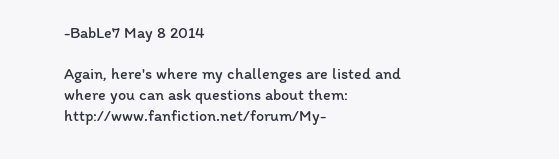-BabLe7 May 8 2014

Again, here's where my challenges are listed and where you can ask questions about them: http://www.fanfiction.net/forum/My-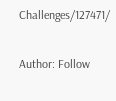Challenges/127471/

Author: Follow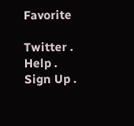Favorite

Twitter . Help . Sign Up .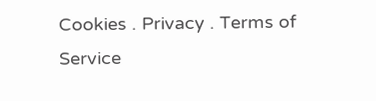Cookies . Privacy . Terms of Service